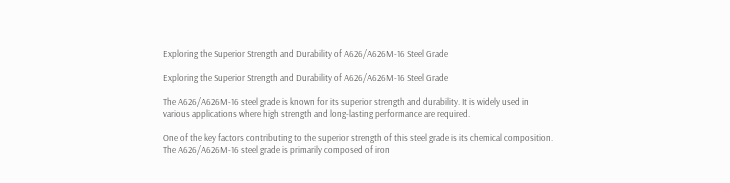Exploring the Superior Strength and Durability of A626/A626M-16 Steel Grade

Exploring the Superior Strength and Durability of A626/A626M-16 Steel Grade

The A626/A626M-16 steel grade is known for its superior strength and durability. It is widely used in various applications where high strength and long-lasting performance are required.

One of the key factors contributing to the superior strength of this steel grade is its chemical composition. The A626/A626M-16 steel grade is primarily composed of iron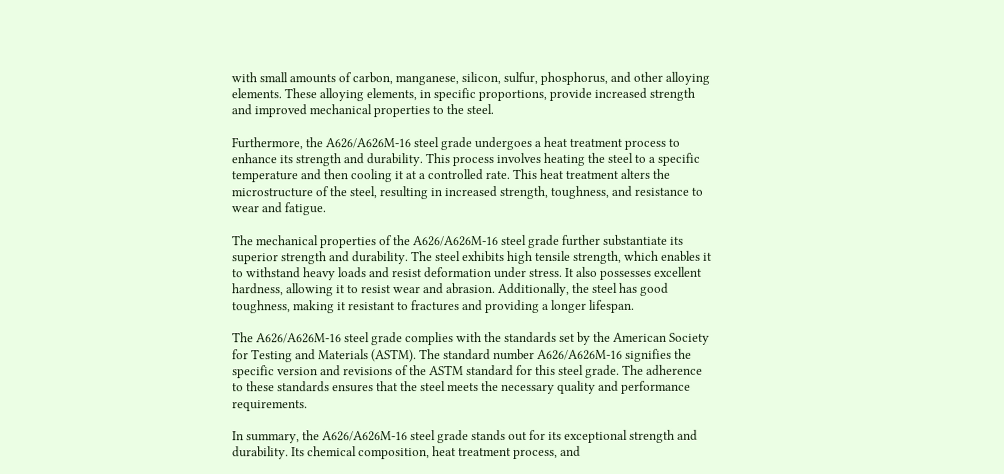with small amounts of carbon, manganese, silicon, sulfur, phosphorus, and other alloying elements. These alloying elements, in specific proportions, provide increased strength and improved mechanical properties to the steel.

Furthermore, the A626/A626M-16 steel grade undergoes a heat treatment process to enhance its strength and durability. This process involves heating the steel to a specific temperature and then cooling it at a controlled rate. This heat treatment alters the microstructure of the steel, resulting in increased strength, toughness, and resistance to wear and fatigue.

The mechanical properties of the A626/A626M-16 steel grade further substantiate its superior strength and durability. The steel exhibits high tensile strength, which enables it to withstand heavy loads and resist deformation under stress. It also possesses excellent hardness, allowing it to resist wear and abrasion. Additionally, the steel has good toughness, making it resistant to fractures and providing a longer lifespan.

The A626/A626M-16 steel grade complies with the standards set by the American Society for Testing and Materials (ASTM). The standard number A626/A626M-16 signifies the specific version and revisions of the ASTM standard for this steel grade. The adherence to these standards ensures that the steel meets the necessary quality and performance requirements.

In summary, the A626/A626M-16 steel grade stands out for its exceptional strength and durability. Its chemical composition, heat treatment process, and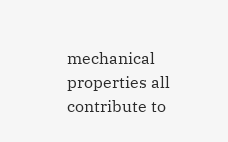mechanical properties all contribute to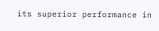its superior performance in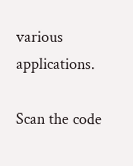various applications.

Scan the code